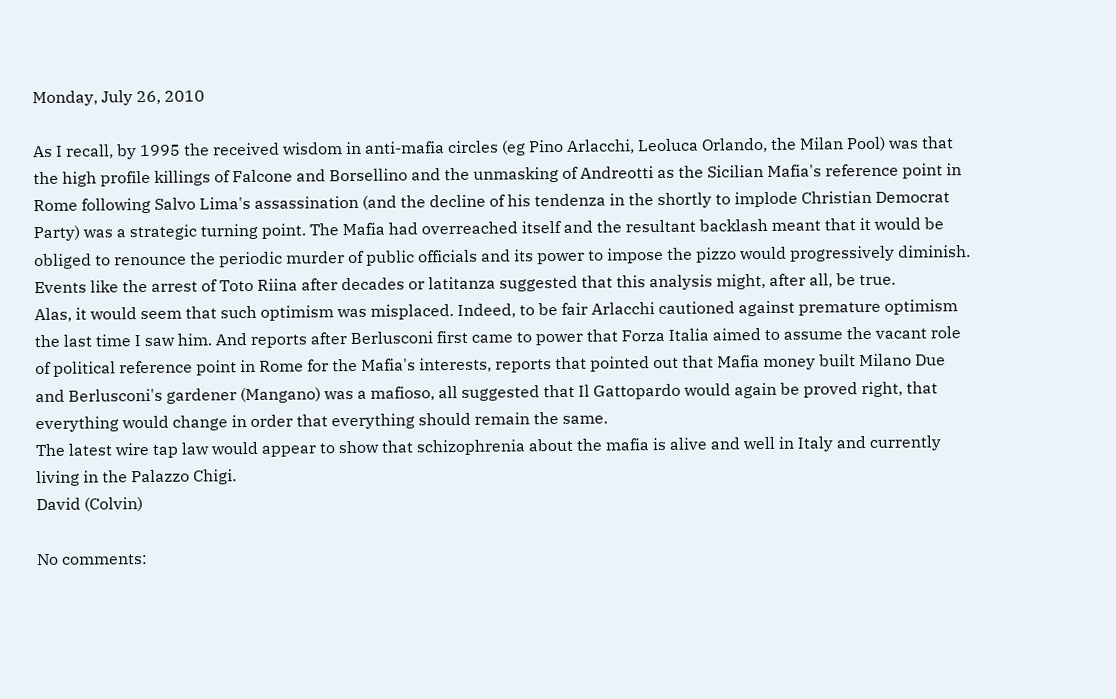Monday, July 26, 2010

As I recall, by 1995 the received wisdom in anti-mafia circles (eg Pino Arlacchi, Leoluca Orlando, the Milan Pool) was that the high profile killings of Falcone and Borsellino and the unmasking of Andreotti as the Sicilian Mafia's reference point in Rome following Salvo Lima's assassination (and the decline of his tendenza in the shortly to implode Christian Democrat Party) was a strategic turning point. The Mafia had overreached itself and the resultant backlash meant that it would be obliged to renounce the periodic murder of public officials and its power to impose the pizzo would progressively diminish. Events like the arrest of Toto Riina after decades or latitanza suggested that this analysis might, after all, be true.
Alas, it would seem that such optimism was misplaced. Indeed, to be fair Arlacchi cautioned against premature optimism the last time I saw him. And reports after Berlusconi first came to power that Forza Italia aimed to assume the vacant role of political reference point in Rome for the Mafia's interests, reports that pointed out that Mafia money built Milano Due and Berlusconi's gardener (Mangano) was a mafioso, all suggested that Il Gattopardo would again be proved right, that everything would change in order that everything should remain the same.
The latest wire tap law would appear to show that schizophrenia about the mafia is alive and well in Italy and currently living in the Palazzo Chigi.
David (Colvin)

No comments: